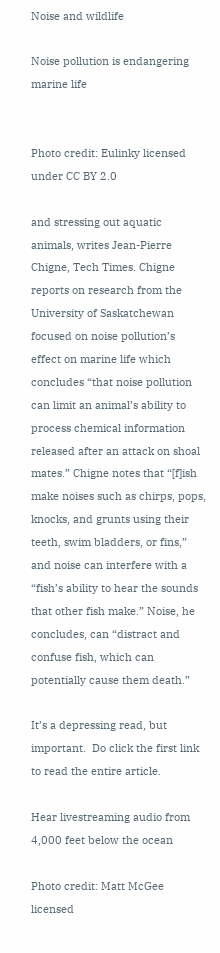Noise and wildlife

Noise pollution is endangering marine life


Photo credit: Eulinky licensed under CC BY 2.0

and stressing out aquatic animals, writes Jean-Pierre Chigne, Tech Times. Chigne reports on research from the University of Saskatchewan focused on noise pollution’s effect on marine life which concludes “that noise pollution can limit an animal’s ability to process chemical information released after an attack on shoal mates.” Chigne notes that “[f]ish make noises such as chirps, pops, knocks, and grunts using their teeth, swim bladders, or fins,” and noise can interfere with a “fish’s ability to hear the sounds that other fish make.” Noise, he concludes, can “distract and confuse fish, which can potentially cause them death.”

It’s a depressing read, but important.  Do click the first link to read the entire article.

Hear livestreaming audio from 4,000 feet below the ocean

Photo credit: Matt McGee licensed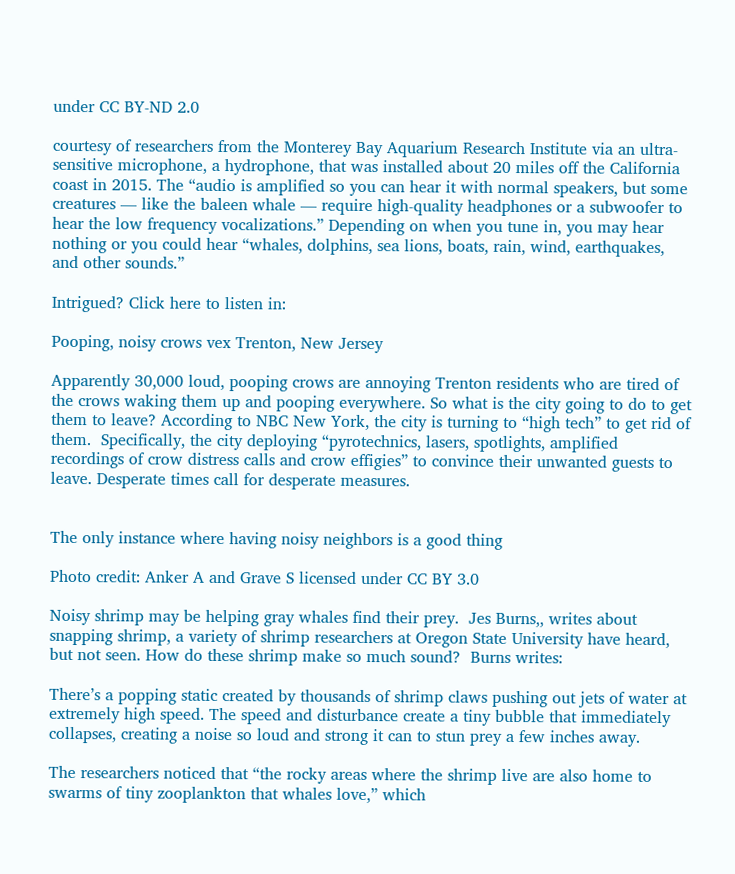under CC BY-ND 2.0

courtesy of researchers from the Monterey Bay Aquarium Research Institute via an ultra-sensitive microphone, a hydrophone, that was installed about 20 miles off the California coast in 2015. The “audio is amplified so you can hear it with normal speakers, but some creatures — like the baleen whale — require high-quality headphones or a subwoofer to hear the low frequency vocalizations.” Depending on when you tune in, you may hear nothing or you could hear “whales, dolphins, sea lions, boats, rain, wind, earthquakes, and other sounds.”

Intrigued? Click here to listen in:

Pooping, noisy crows vex Trenton, New Jersey

Apparently 30,000 loud, pooping crows are annoying Trenton residents who are tired of the crows waking them up and pooping everywhere. So what is the city going to do to get them to leave? According to NBC New York, the city is turning to “high tech” to get rid of them.  Specifically, the city deploying “pyrotechnics, lasers, spotlights, amplified recordings of crow distress calls and crow effigies” to convince their unwanted guests to leave. Desperate times call for desperate measures.


The only instance where having noisy neighbors is a good thing

Photo credit: Anker A and Grave S licensed under CC BY 3.0

Noisy shrimp may be helping gray whales find their prey.  Jes Burns,, writes about snapping shrimp, a variety of shrimp researchers at Oregon State University have heard, but not seen. How do these shrimp make so much sound?  Burns writes:

There’s a popping static created by thousands of shrimp claws pushing out jets of water at extremely high speed. The speed and disturbance create a tiny bubble that immediately collapses, creating a noise so loud and strong it can to stun prey a few inches away.

The researchers noticed that “the rocky areas where the shrimp live are also home to swarms of tiny zooplankton that whales love,” which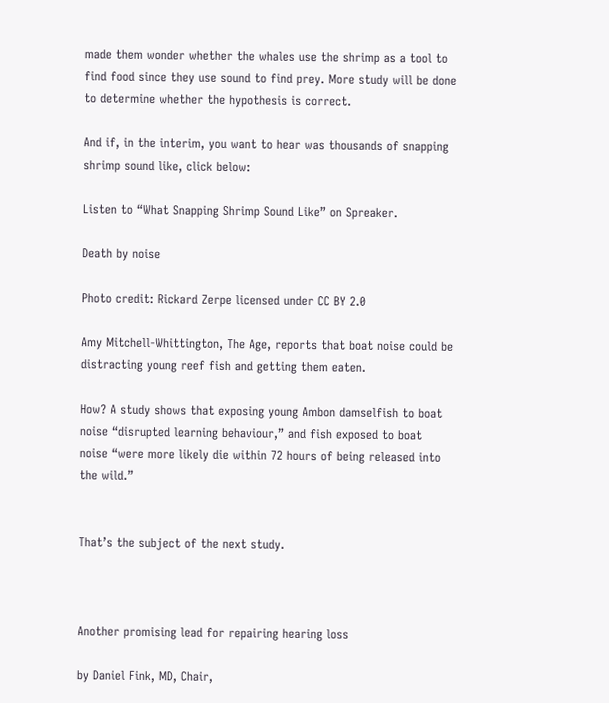made them wonder whether the whales use the shrimp as a tool to find food since they use sound to find prey. More study will be done to determine whether the hypothesis is correct.

And if, in the interim, you want to hear was thousands of snapping shrimp sound like, click below:

Listen to “What Snapping Shrimp Sound Like” on Spreaker.

Death by noise

Photo credit: Rickard Zerpe licensed under CC BY 2.0

Amy Mitchell-Whittington, The Age, reports that boat noise could be distracting young reef fish and getting them eaten.

How? A study shows that exposing young Ambon damselfish to boat noise “disrupted learning behaviour,” and fish exposed to boat noise “were more likely die within 72 hours of being released into the wild.”


That’s the subject of the next study.



Another promising lead for repairing hearing loss

by Daniel Fink, MD, Chair,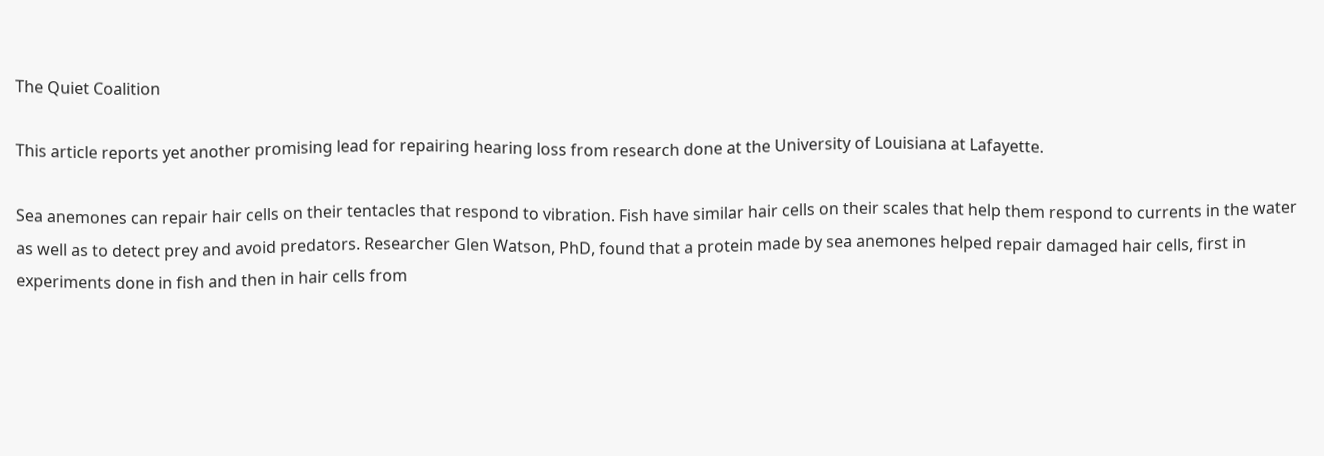The Quiet Coalition

This article reports yet another promising lead for repairing hearing loss from research done at the University of Louisiana at Lafayette.

Sea anemones can repair hair cells on their tentacles that respond to vibration. Fish have similar hair cells on their scales that help them respond to currents in the water as well as to detect prey and avoid predators. Researcher Glen Watson, PhD, found that a protein made by sea anemones helped repair damaged hair cells, first in experiments done in fish and then in hair cells from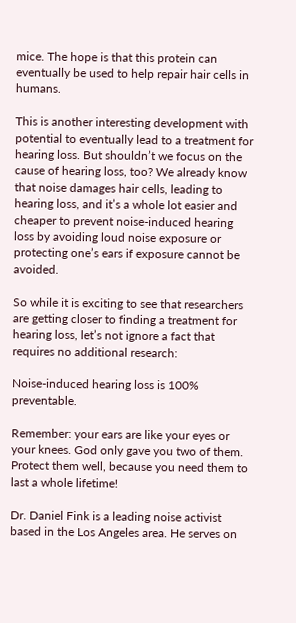mice. The hope is that this protein can eventually be used to help repair hair cells in humans.

This is another interesting development with potential to eventually lead to a treatment for hearing loss. But shouldn’t we focus on the cause of hearing loss, too? We already know that noise damages hair cells, leading to hearing loss, and it’s a whole lot easier and cheaper to prevent noise-induced hearing loss by avoiding loud noise exposure or protecting one’s ears if exposure cannot be avoided.

So while it is exciting to see that researchers are getting closer to finding a treatment for hearing loss, let’s not ignore a fact that requires no additional research:

Noise-induced hearing loss is 100% preventable.

Remember: your ears are like your eyes or your knees. God only gave you two of them. Protect them well, because you need them to last a whole lifetime!

Dr. Daniel Fink is a leading noise activist based in the Los Angeles area. He serves on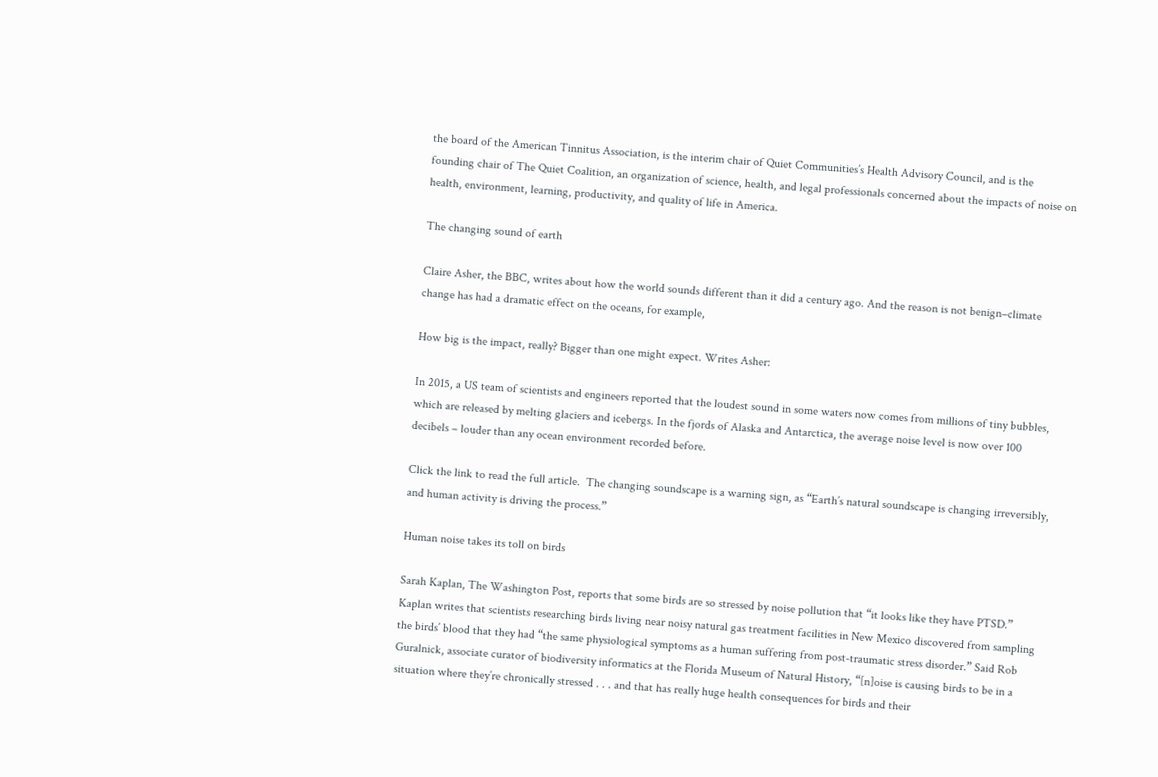the board of the American Tinnitus Association, is the interim chair of Quiet Communities’s Health Advisory Council, and is the founding chair of The Quiet Coalition, an organization of science, health, and legal professionals concerned about the impacts of noise on health, environment, learning, productivity, and quality of life in America.

The changing sound of earth

Claire Asher, the BBC, writes about how the world sounds different than it did a century ago. And the reason is not benign–climate change has had a dramatic effect on the oceans, for example,

How big is the impact, really? Bigger than one might expect. Writes Asher:

In 2015, a US team of scientists and engineers reported that the loudest sound in some waters now comes from millions of tiny bubbles, which are released by melting glaciers and icebergs. In the fjords of Alaska and Antarctica, the average noise level is now over 100 decibels – louder than any ocean environment recorded before.

Click the link to read the full article.  The changing soundscape is a warning sign, as “Earth’s natural soundscape is changing irreversibly, and human activity is driving the process.”

Human noise takes its toll on birds

Sarah Kaplan, The Washington Post, reports that some birds are so stressed by noise pollution that “it looks like they have PTSD.”  Kaplan writes that scientists researching birds living near noisy natural gas treatment facilities in New Mexico discovered from sampling the birds’ blood that they had “the same physiological symptoms as a human suffering from post-traumatic stress disorder.” Said Rob Guralnick, associate curator of biodiversity informatics at the Florida Museum of Natural History, “[n]oise is causing birds to be in a situation where they’re chronically stressed . . . and that has really huge health consequences for birds and their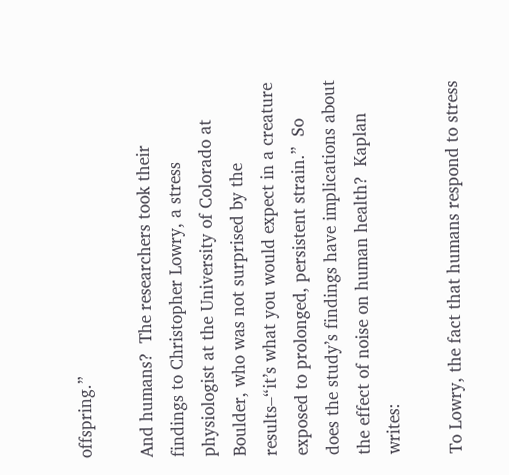offspring.”

And humans?  The researchers took their findings to Christopher Lowry, a stress physiologist at the University of Colorado at Boulder, who was not surprised by the results–“it’s what you would expect in a creature exposed to prolonged, persistent strain.”  So does the study’s findings have implications about the effect of noise on human health?  Kaplan writes:

To Lowry, the fact that humans respond to stress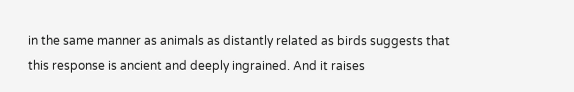in the same manner as animals as distantly related as birds suggests that this response is ancient and deeply ingrained. And it raises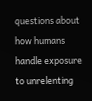questions about how humans handle exposure to unrelenting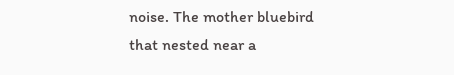noise. The mother bluebird that nested near a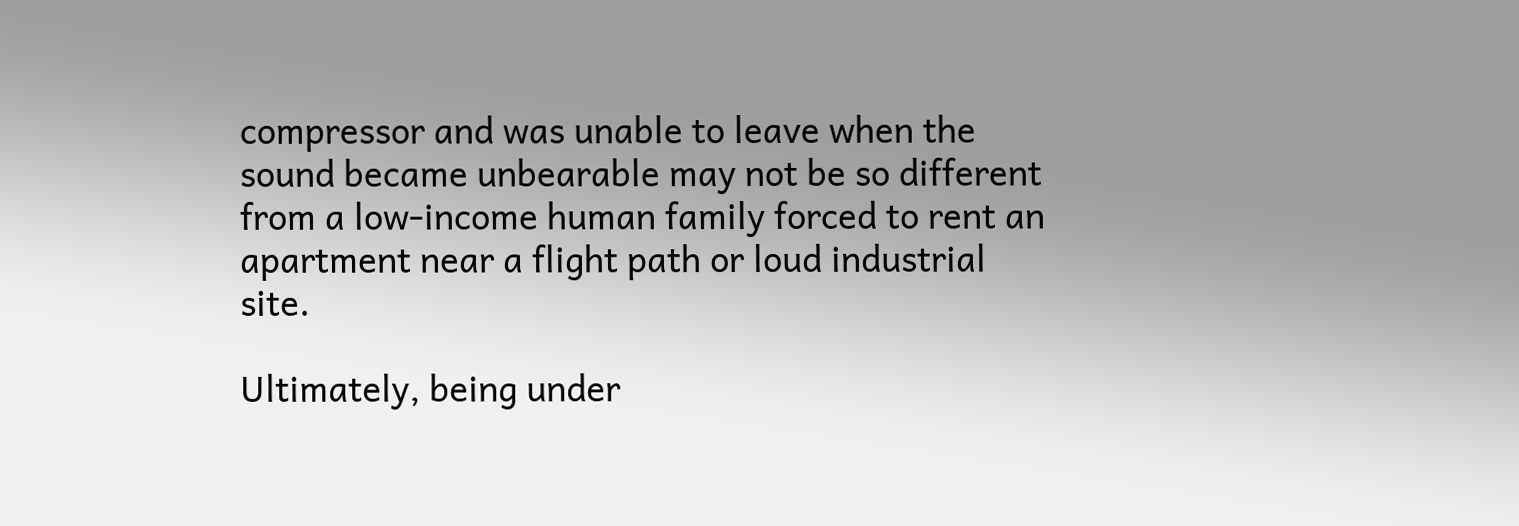compressor and was unable to leave when the sound became unbearable may not be so different from a low-income human family forced to rent an apartment near a flight path or loud industrial site.

Ultimately, being under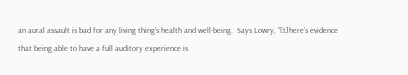an aural assault is bad for any living thing’s health and well-being.  Says Lowry, “[t]here’s evidence that being able to have a full auditory experience is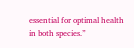essential for optimal health in both species.”